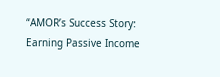“AMOR’s Success Story: Earning Passive Income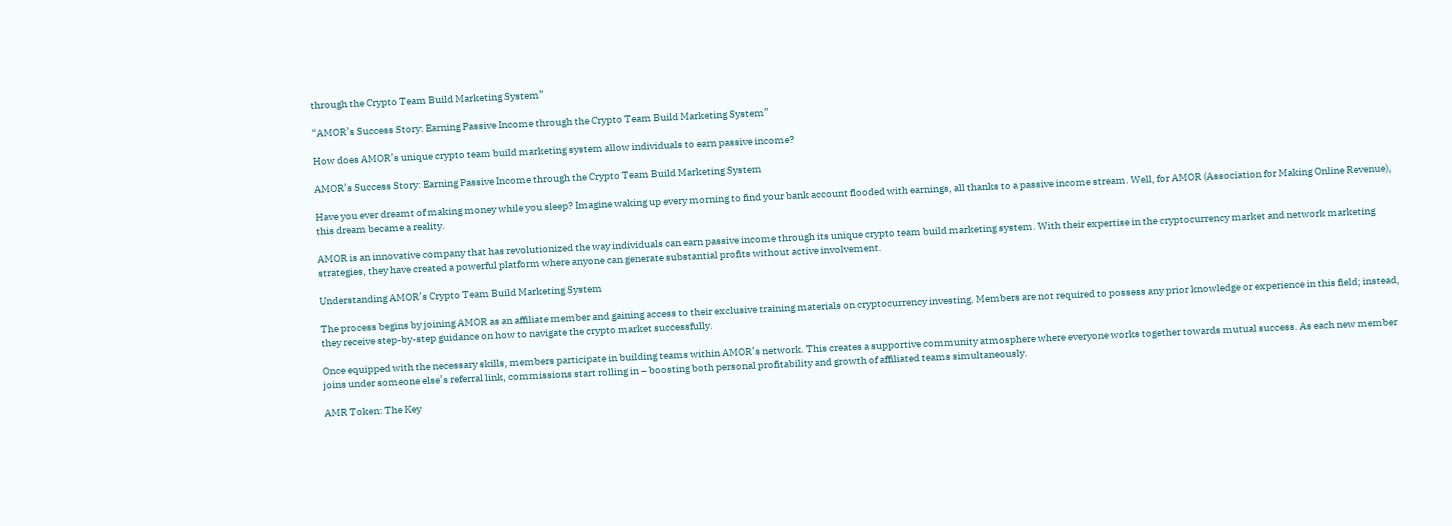through the Crypto Team Build Marketing System”

“AMOR’s Success Story: Earning Passive Income through the Crypto Team Build Marketing System”

How does AMOR’s unique crypto team build marketing system allow individuals to earn passive income?

AMOR’s Success Story: Earning Passive Income through the Crypto Team Build Marketing System

Have you ever dreamt of making money while you sleep? Imagine waking up every morning to find your bank account flooded with earnings, all thanks to a passive income stream. Well, for AMOR (Association for Making Online Revenue), this dream became a reality.

AMOR is an innovative company that has revolutionized the way individuals can earn passive income through its unique crypto team build marketing system. With their expertise in the cryptocurrency market and network marketing strategies, they have created a powerful platform where anyone can generate substantial profits without active involvement.

Understanding AMOR’s Crypto Team Build Marketing System

The process begins by joining AMOR as an affiliate member and gaining access to their exclusive training materials on cryptocurrency investing. Members are not required to possess any prior knowledge or experience in this field; instead, they receive step-by-step guidance on how to navigate the crypto market successfully.

Once equipped with the necessary skills, members participate in building teams within AMOR’s network. This creates a supportive community atmosphere where everyone works together towards mutual success. As each new member joins under someone else’s referral link, commissions start rolling in – boosting both personal profitability and growth of affiliated teams simultaneously.

AMR Token: The Key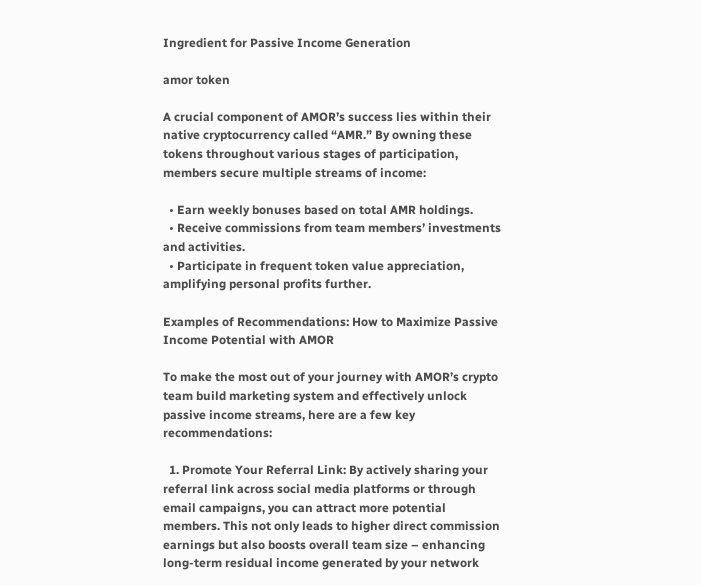Ingredient for Passive Income Generation

amor token

A crucial component of AMOR’s success lies within their native cryptocurrency called “AMR.” By owning these tokens throughout various stages of participation, members secure multiple streams of income:

  • Earn weekly bonuses based on total AMR holdings.
  • Receive commissions from team members’ investments and activities.
  • Participate in frequent token value appreciation, amplifying personal profits further.

Examples of Recommendations: How to Maximize Passive Income Potential with AMOR

To make the most out of your journey with AMOR’s crypto team build marketing system and effectively unlock passive income streams, here are a few key recommendations:

  1. Promote Your Referral Link: By actively sharing your referral link across social media platforms or through email campaigns, you can attract more potential members. This not only leads to higher direct commission earnings but also boosts overall team size – enhancing long-term residual income generated by your network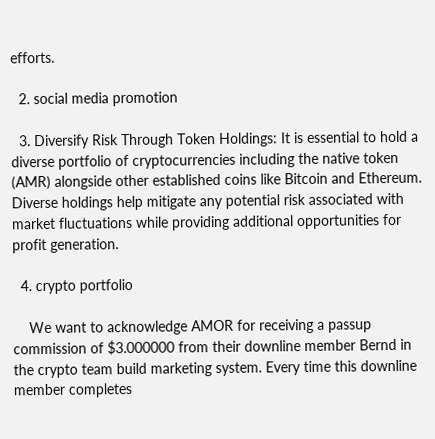efforts.

  2. social media promotion

  3. Diversify Risk Through Token Holdings: It is essential to hold a diverse portfolio of cryptocurrencies including the native token (AMR) alongside other established coins like Bitcoin and Ethereum. Diverse holdings help mitigate any potential risk associated with market fluctuations while providing additional opportunities for profit generation.

  4. crypto portfolio

    We want to acknowledge AMOR for receiving a passup commission of $3.000000 from their downline member Bernd in the crypto team build marketing system. Every time this downline member completes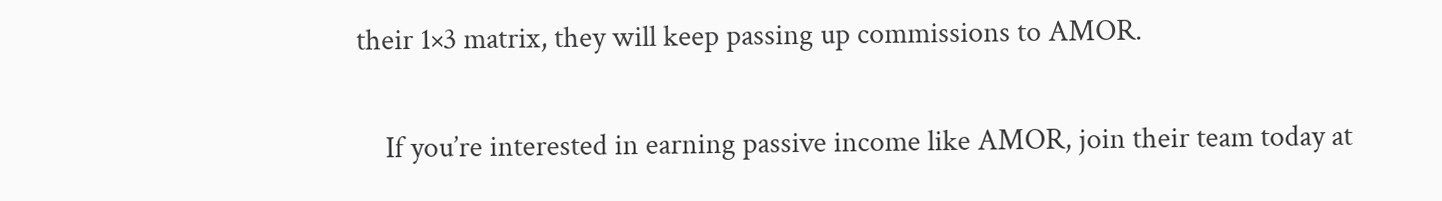their 1×3 matrix, they will keep passing up commissions to AMOR.

    If you’re interested in earning passive income like AMOR, join their team today at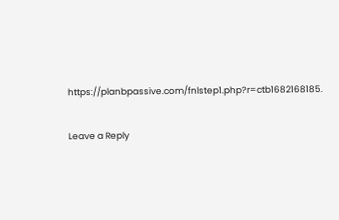https://planbpassive.com/fnlstep1.php?r=ctb1682168185.

Leave a Reply